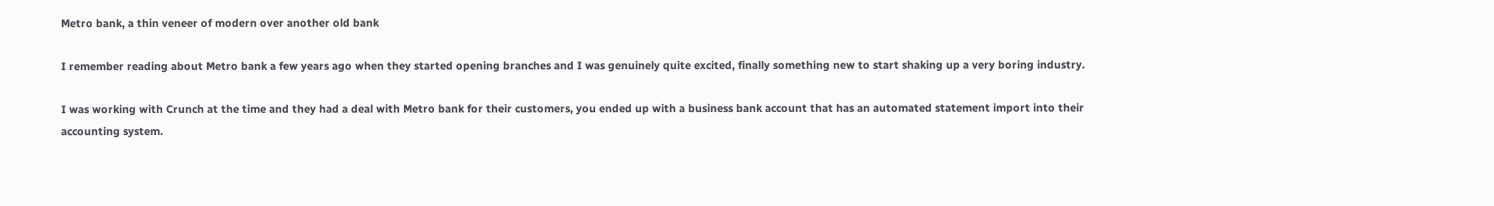Metro bank, a thin veneer of modern over another old bank

I remember reading about Metro bank a few years ago when they started opening branches and I was genuinely quite excited, finally something new to start shaking up a very boring industry.

I was working with Crunch at the time and they had a deal with Metro bank for their customers, you ended up with a business bank account that has an automated statement import into their accounting system.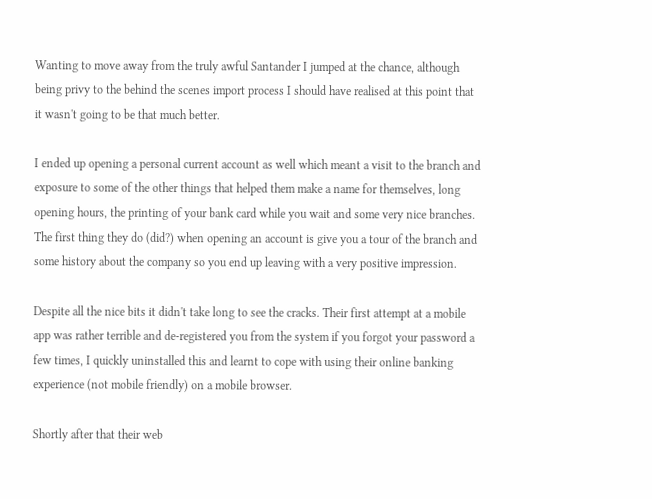Wanting to move away from the truly awful Santander I jumped at the chance, although being privy to the behind the scenes import process I should have realised at this point that it wasn't going to be that much better.

I ended up opening a personal current account as well which meant a visit to the branch and exposure to some of the other things that helped them make a name for themselves, long opening hours, the printing of your bank card while you wait and some very nice branches. The first thing they do (did?) when opening an account is give you a tour of the branch and some history about the company so you end up leaving with a very positive impression.

Despite all the nice bits it didn't take long to see the cracks. Their first attempt at a mobile app was rather terrible and de-registered you from the system if you forgot your password a few times, I quickly uninstalled this and learnt to cope with using their online banking experience (not mobile friendly) on a mobile browser.

Shortly after that their web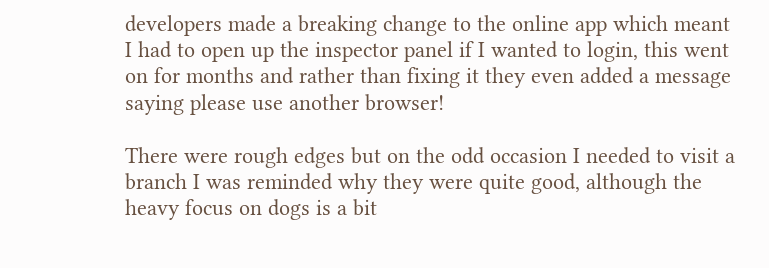developers made a breaking change to the online app which meant I had to open up the inspector panel if I wanted to login, this went on for months and rather than fixing it they even added a message saying please use another browser!

There were rough edges but on the odd occasion I needed to visit a branch I was reminded why they were quite good, although the heavy focus on dogs is a bit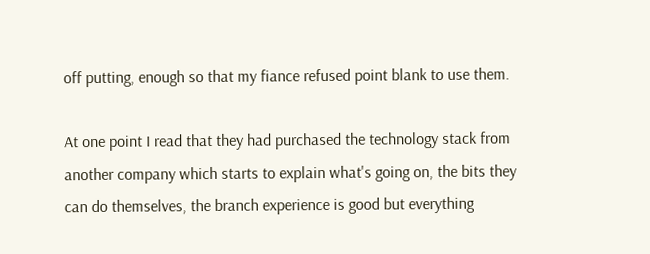off putting, enough so that my fiance refused point blank to use them.

At one point I read that they had purchased the technology stack from another company which starts to explain what's going on, the bits they can do themselves, the branch experience is good but everything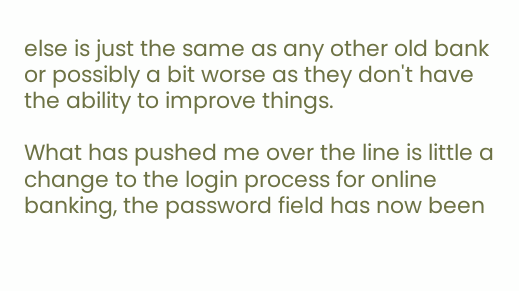else is just the same as any other old bank or possibly a bit worse as they don't have the ability to improve things.

What has pushed me over the line is little a change to the login process for online banking, the password field has now been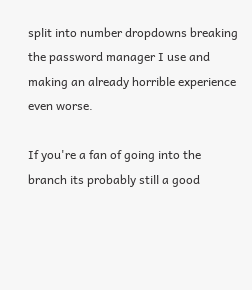split into number dropdowns breaking the password manager I use and making an already horrible experience even worse.

If you're a fan of going into the branch its probably still a good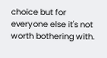choice but for everyone else it's not worth bothering with.